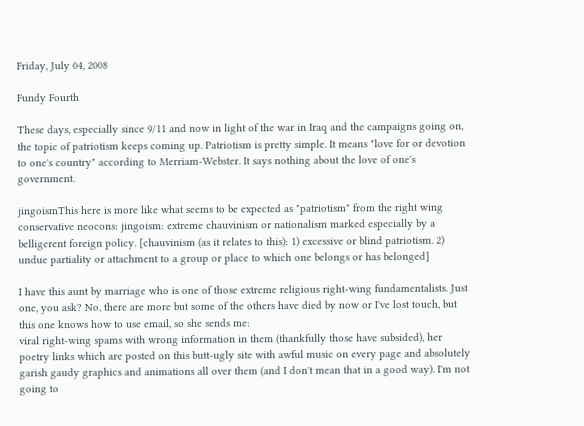Friday, July 04, 2008

Fundy Fourth

These days, especially since 9/11 and now in light of the war in Iraq and the campaigns going on, the topic of patriotism keeps coming up. Patriotism is pretty simple. It means "love for or devotion to one's country" according to Merriam-Webster. It says nothing about the love of one's government.

jingoismThis here is more like what seems to be expected as "patriotism" from the right wing conservative neocons: jingoism: extreme chauvinism or nationalism marked especially by a belligerent foreign policy. [chauvinism (as it relates to this): 1) excessive or blind patriotism. 2) undue partiality or attachment to a group or place to which one belongs or has belonged]

I have this aunt by marriage who is one of those extreme religious right-wing fundamentalists. Just one, you ask? No, there are more but some of the others have died by now or I've lost touch, but this one knows how to use email, so she sends me:
viral right-wing spams with wrong information in them (thankfully those have subsided), her poetry links which are posted on this butt-ugly site with awful music on every page and absolutely garish gaudy graphics and animations all over them (and I don't mean that in a good way). I'm not going to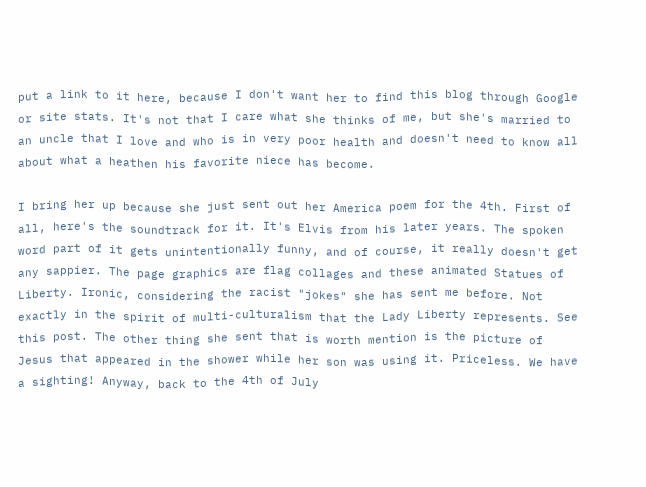put a link to it here, because I don't want her to find this blog through Google or site stats. It's not that I care what she thinks of me, but she's married to an uncle that I love and who is in very poor health and doesn't need to know all about what a heathen his favorite niece has become.

I bring her up because she just sent out her America poem for the 4th. First of all, here's the soundtrack for it. It's Elvis from his later years. The spoken word part of it gets unintentionally funny, and of course, it really doesn't get any sappier. The page graphics are flag collages and these animated Statues of Liberty. Ironic, considering the racist "jokes" she has sent me before. Not exactly in the spirit of multi-culturalism that the Lady Liberty represents. See this post. The other thing she sent that is worth mention is the picture of Jesus that appeared in the shower while her son was using it. Priceless. We have a sighting! Anyway, back to the 4th of July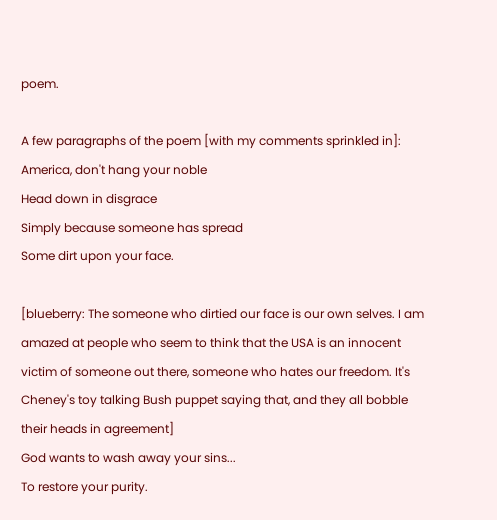poem.

A few paragraphs of the poem [with my comments sprinkled in]:
America, don't hang your noble
Head down in disgrace
Simply because someone has spread
Some dirt upon your face.

[blueberry: The someone who dirtied our face is our own selves. I am amazed at people who seem to think that the USA is an innocent victim of someone out there, someone who hates our freedom. It's Cheney's toy talking Bush puppet saying that, and they all bobble their heads in agreement]
God wants to wash away your sins...
To restore your purity.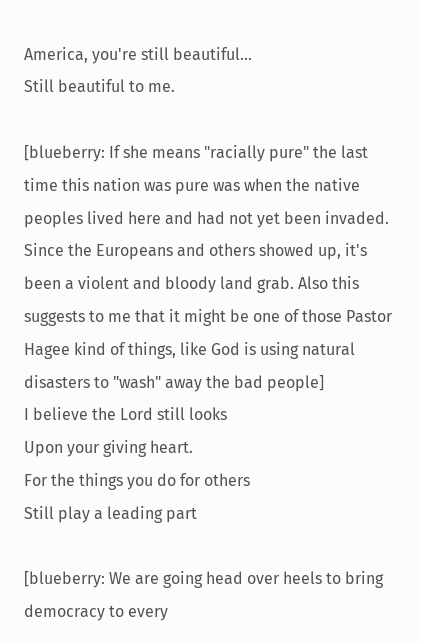America, you're still beautiful...
Still beautiful to me.

[blueberry: If she means "racially pure" the last time this nation was pure was when the native peoples lived here and had not yet been invaded. Since the Europeans and others showed up, it's been a violent and bloody land grab. Also this suggests to me that it might be one of those Pastor Hagee kind of things, like God is using natural disasters to "wash" away the bad people]
I believe the Lord still looks
Upon your giving heart.
For the things you do for others
Still play a leading part

[blueberry: We are going head over heels to bring democracy to every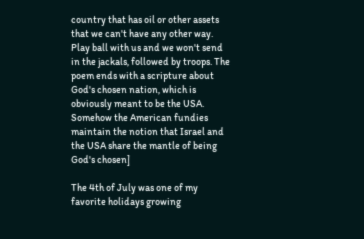country that has oil or other assets that we can't have any other way. Play ball with us and we won't send in the jackals, followed by troops. The poem ends with a scripture about God's chosen nation, which is obviously meant to be the USA. Somehow the American fundies maintain the notion that Israel and the USA share the mantle of being God's chosen]

The 4th of July was one of my favorite holidays growing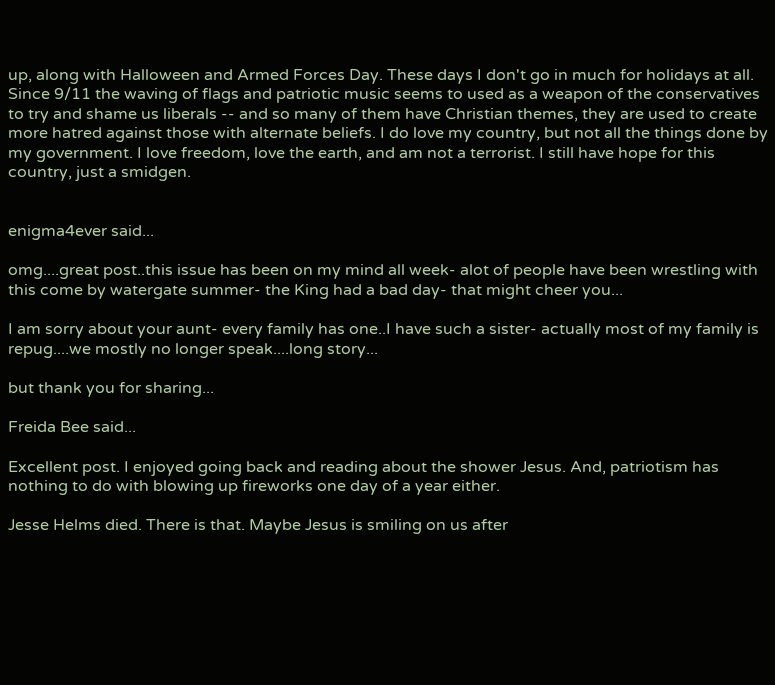up, along with Halloween and Armed Forces Day. These days I don't go in much for holidays at all. Since 9/11 the waving of flags and patriotic music seems to used as a weapon of the conservatives to try and shame us liberals -- and so many of them have Christian themes, they are used to create more hatred against those with alternate beliefs. I do love my country, but not all the things done by my government. I love freedom, love the earth, and am not a terrorist. I still have hope for this country, just a smidgen.


enigma4ever said...

omg....great post..this issue has been on my mind all week- alot of people have been wrestling with this come by watergate summer- the King had a bad day- that might cheer you...

I am sorry about your aunt- every family has one..I have such a sister- actually most of my family is repug....we mostly no longer speak....long story...

but thank you for sharing...

Freida Bee said...

Excellent post. I enjoyed going back and reading about the shower Jesus. And, patriotism has nothing to do with blowing up fireworks one day of a year either.

Jesse Helms died. There is that. Maybe Jesus is smiling on us after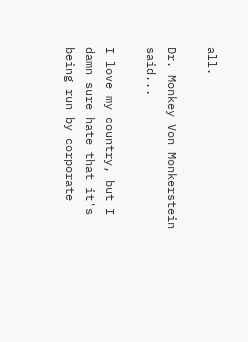all.

Dr. Monkey Von Monkerstein said...

I love my country, but I damn sure hate that it's being run by corporate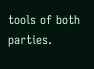tools of both parties.